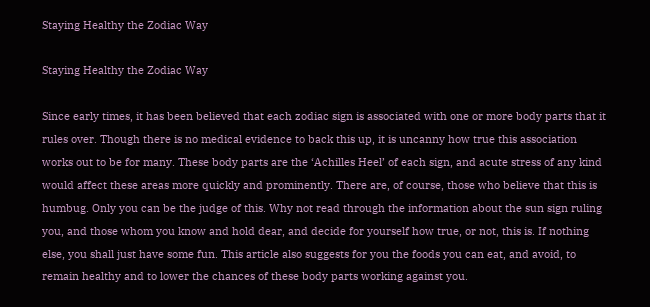Staying Healthy the Zodiac Way

Staying Healthy the Zodiac Way

Since early times, it has been believed that each zodiac sign is associated with one or more body parts that it rules over. Though there is no medical evidence to back this up, it is uncanny how true this association works out to be for many. These body parts are the ‘Achilles Heel’ of each sign, and acute stress of any kind would affect these areas more quickly and prominently. There are, of course, those who believe that this is humbug. Only you can be the judge of this. Why not read through the information about the sun sign ruling you, and those whom you know and hold dear, and decide for yourself how true, or not, this is. If nothing else, you shall just have some fun. This article also suggests for you the foods you can eat, and avoid, to remain healthy and to lower the chances of these body parts working against you.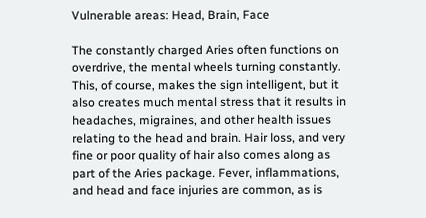Vulnerable areas: Head, Brain, Face

The constantly charged Aries often functions on overdrive, the mental wheels turning constantly. This, of course, makes the sign intelligent, but it also creates much mental stress that it results in headaches, migraines, and other health issues relating to the head and brain. Hair loss, and very fine or poor quality of hair also comes along as part of the Aries package. Fever, inflammations, and head and face injuries are common, as is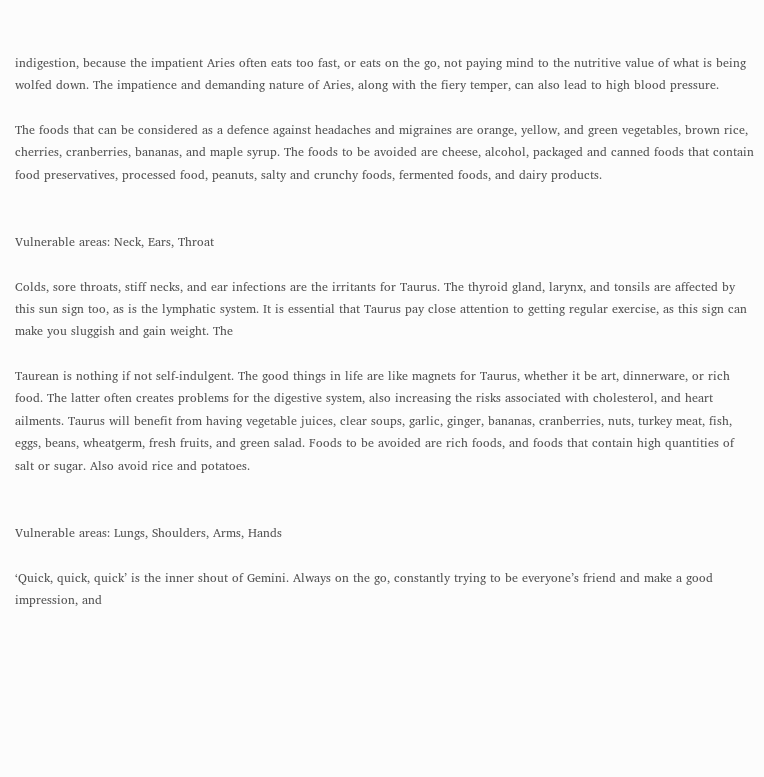indigestion, because the impatient Aries often eats too fast, or eats on the go, not paying mind to the nutritive value of what is being wolfed down. The impatience and demanding nature of Aries, along with the fiery temper, can also lead to high blood pressure.

The foods that can be considered as a defence against headaches and migraines are orange, yellow, and green vegetables, brown rice, cherries, cranberries, bananas, and maple syrup. The foods to be avoided are cheese, alcohol, packaged and canned foods that contain food preservatives, processed food, peanuts, salty and crunchy foods, fermented foods, and dairy products.


Vulnerable areas: Neck, Ears, Throat

Colds, sore throats, stiff necks, and ear infections are the irritants for Taurus. The thyroid gland, larynx, and tonsils are affected by this sun sign too, as is the lymphatic system. It is essential that Taurus pay close attention to getting regular exercise, as this sign can make you sluggish and gain weight. The

Taurean is nothing if not self-indulgent. The good things in life are like magnets for Taurus, whether it be art, dinnerware, or rich food. The latter often creates problems for the digestive system, also increasing the risks associated with cholesterol, and heart ailments. Taurus will benefit from having vegetable juices, clear soups, garlic, ginger, bananas, cranberries, nuts, turkey meat, fish, eggs, beans, wheatgerm, fresh fruits, and green salad. Foods to be avoided are rich foods, and foods that contain high quantities of salt or sugar. Also avoid rice and potatoes.


Vulnerable areas: Lungs, Shoulders, Arms, Hands

‘Quick, quick, quick’ is the inner shout of Gemini. Always on the go, constantly trying to be everyone’s friend and make a good impression, and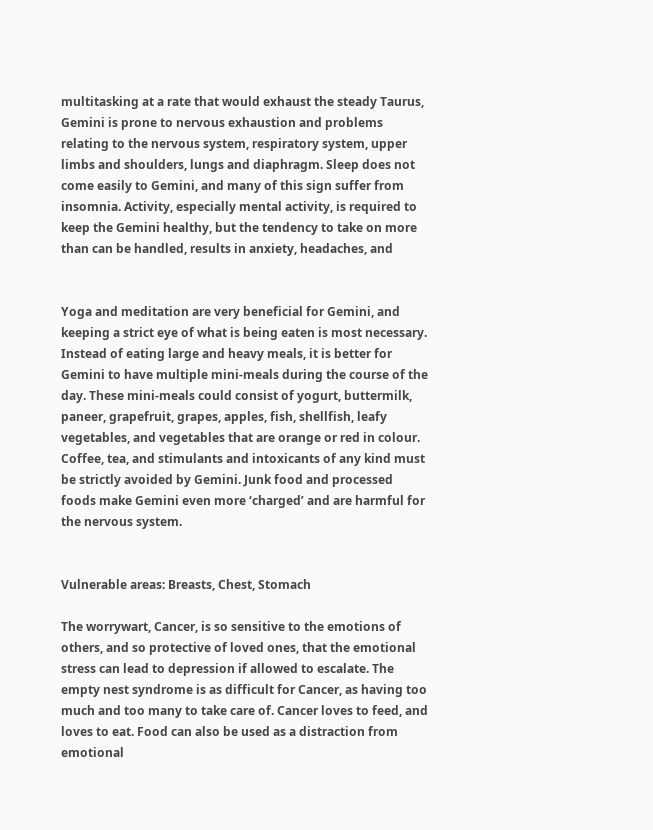multitasking at a rate that would exhaust the steady Taurus, Gemini is prone to nervous exhaustion and problems relating to the nervous system, respiratory system, upper limbs and shoulders, lungs and diaphragm. Sleep does not come easily to Gemini, and many of this sign suffer from insomnia. Activity, especially mental activity, is required to keep the Gemini healthy, but the tendency to take on more than can be handled, results in anxiety, headaches, and


Yoga and meditation are very beneficial for Gemini, and keeping a strict eye of what is being eaten is most necessary. Instead of eating large and heavy meals, it is better for Gemini to have multiple mini-meals during the course of the day. These mini-meals could consist of yogurt, buttermilk, paneer, grapefruit, grapes, apples, fish, shellfish, leafy vegetables, and vegetables that are orange or red in colour. Coffee, tea, and stimulants and intoxicants of any kind must be strictly avoided by Gemini. Junk food and processed foods make Gemini even more ‘charged’ and are harmful for the nervous system.


Vulnerable areas: Breasts, Chest, Stomach

The worrywart, Cancer, is so sensitive to the emotions of others, and so protective of loved ones, that the emotional stress can lead to depression if allowed to escalate. The empty nest syndrome is as difficult for Cancer, as having too much and too many to take care of. Cancer loves to feed, and loves to eat. Food can also be used as a distraction from emotional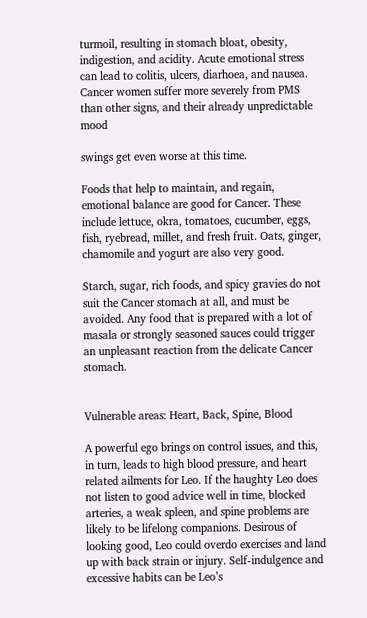turmoil, resulting in stomach bloat, obesity, indigestion, and acidity. Acute emotional stress can lead to colitis, ulcers, diarhoea, and nausea. Cancer women suffer more severely from PMS than other signs, and their already unpredictable mood

swings get even worse at this time.

Foods that help to maintain, and regain, emotional balance are good for Cancer. These include lettuce, okra, tomatoes, cucumber, eggs, fish, ryebread, millet, and fresh fruit. Oats, ginger, chamomile and yogurt are also very good.

Starch, sugar, rich foods, and spicy gravies do not suit the Cancer stomach at all, and must be avoided. Any food that is prepared with a lot of masala or strongly seasoned sauces could trigger an unpleasant reaction from the delicate Cancer stomach.


Vulnerable areas: Heart, Back, Spine, Blood

A powerful ego brings on control issues, and this, in turn, leads to high blood pressure, and heart related ailments for Leo. If the haughty Leo does not listen to good advice well in time, blocked arteries, a weak spleen, and spine problems are likely to be lifelong companions. Desirous of looking good, Leo could overdo exercises and land up with back strain or injury. Self-indulgence and excessive habits can be Leo’s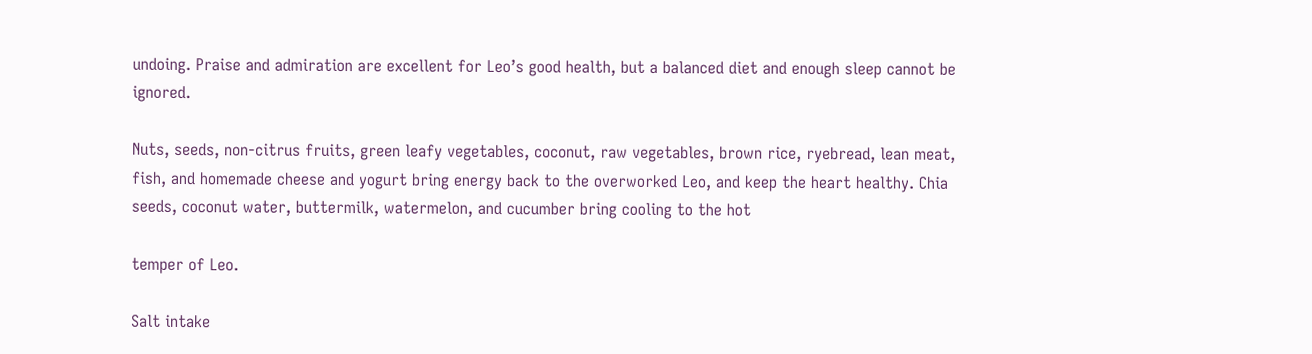undoing. Praise and admiration are excellent for Leo’s good health, but a balanced diet and enough sleep cannot be ignored.

Nuts, seeds, non-citrus fruits, green leafy vegetables, coconut, raw vegetables, brown rice, ryebread, lean meat, fish, and homemade cheese and yogurt bring energy back to the overworked Leo, and keep the heart healthy. Chia seeds, coconut water, buttermilk, watermelon, and cucumber bring cooling to the hot

temper of Leo.

Salt intake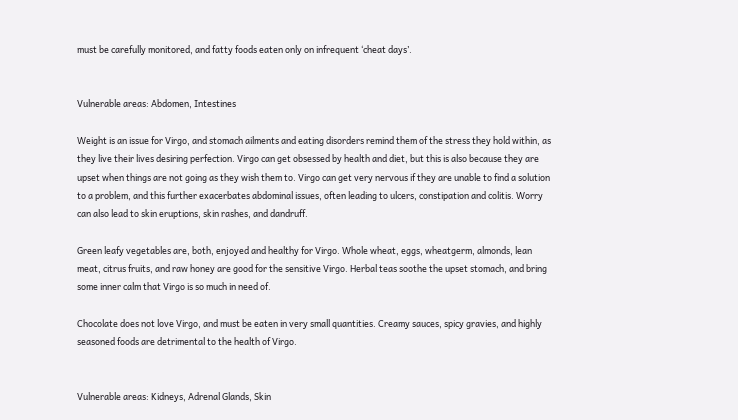must be carefully monitored, and fatty foods eaten only on infrequent ‘cheat days’.


Vulnerable areas: Abdomen, Intestines

Weight is an issue for Virgo, and stomach ailments and eating disorders remind them of the stress they hold within, as they live their lives desiring perfection. Virgo can get obsessed by health and diet, but this is also because they are upset when things are not going as they wish them to. Virgo can get very nervous if they are unable to find a solution to a problem, and this further exacerbates abdominal issues, often leading to ulcers, constipation and colitis. Worry can also lead to skin eruptions, skin rashes, and dandruff.

Green leafy vegetables are, both, enjoyed and healthy for Virgo. Whole wheat, eggs, wheatgerm, almonds, lean meat, citrus fruits, and raw honey are good for the sensitive Virgo. Herbal teas soothe the upset stomach, and bring some inner calm that Virgo is so much in need of.

Chocolate does not love Virgo, and must be eaten in very small quantities. Creamy sauces, spicy gravies, and highly seasoned foods are detrimental to the health of Virgo.


Vulnerable areas: Kidneys, Adrenal Glands, Skin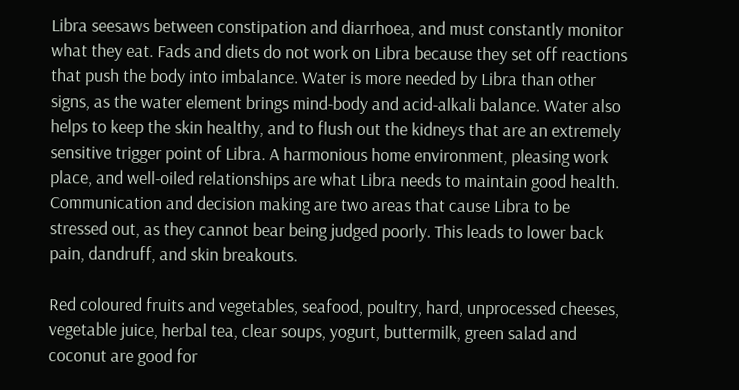Libra seesaws between constipation and diarrhoea, and must constantly monitor what they eat. Fads and diets do not work on Libra because they set off reactions that push the body into imbalance. Water is more needed by Libra than other signs, as the water element brings mind-body and acid-alkali balance. Water also helps to keep the skin healthy, and to flush out the kidneys that are an extremely sensitive trigger point of Libra. A harmonious home environment, pleasing work place, and well-oiled relationships are what Libra needs to maintain good health. Communication and decision making are two areas that cause Libra to be stressed out, as they cannot bear being judged poorly. This leads to lower back pain, dandruff, and skin breakouts.

Red coloured fruits and vegetables, seafood, poultry, hard, unprocessed cheeses, vegetable juice, herbal tea, clear soups, yogurt, buttermilk, green salad and coconut are good for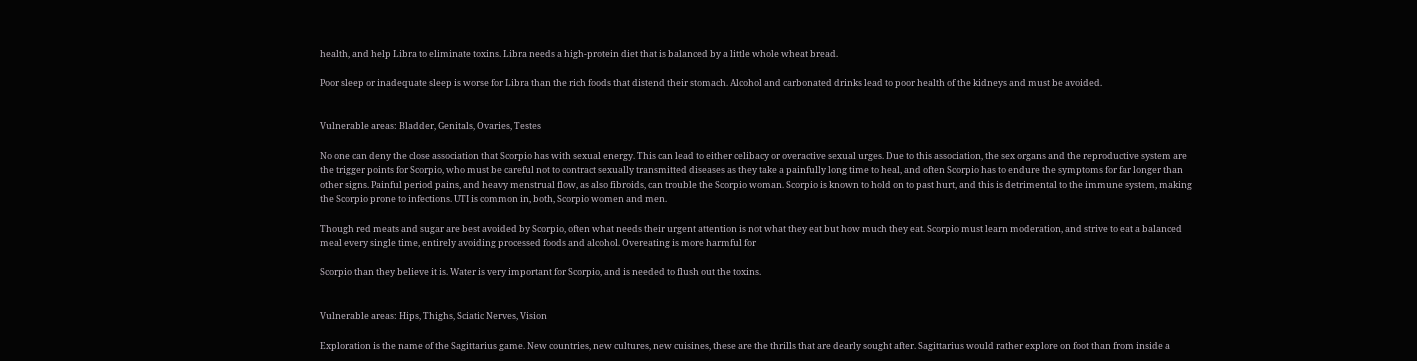health, and help Libra to eliminate toxins. Libra needs a high-protein diet that is balanced by a little whole wheat bread.

Poor sleep or inadequate sleep is worse for Libra than the rich foods that distend their stomach. Alcohol and carbonated drinks lead to poor health of the kidneys and must be avoided.


Vulnerable areas: Bladder, Genitals, Ovaries, Testes

No one can deny the close association that Scorpio has with sexual energy. This can lead to either celibacy or overactive sexual urges. Due to this association, the sex organs and the reproductive system are the trigger points for Scorpio, who must be careful not to contract sexually transmitted diseases as they take a painfully long time to heal, and often Scorpio has to endure the symptoms for far longer than other signs. Painful period pains, and heavy menstrual flow, as also fibroids, can trouble the Scorpio woman. Scorpio is known to hold on to past hurt, and this is detrimental to the immune system, making the Scorpio prone to infections. UTI is common in, both, Scorpio women and men.

Though red meats and sugar are best avoided by Scorpio, often what needs their urgent attention is not what they eat but how much they eat. Scorpio must learn moderation, and strive to eat a balanced meal every single time, entirely avoiding processed foods and alcohol. Overeating is more harmful for

Scorpio than they believe it is. Water is very important for Scorpio, and is needed to flush out the toxins.


Vulnerable areas: Hips, Thighs, Sciatic Nerves, Vision

Exploration is the name of the Sagittarius game. New countries, new cultures, new cuisines, these are the thrills that are dearly sought after. Sagittarius would rather explore on foot than from inside a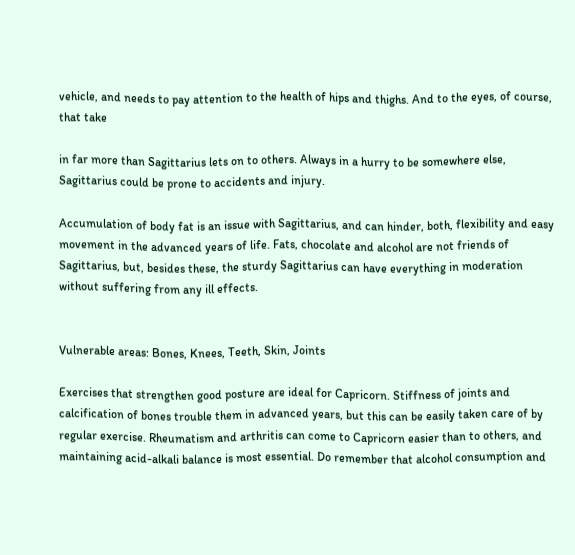vehicle, and needs to pay attention to the health of hips and thighs. And to the eyes, of course, that take

in far more than Sagittarius lets on to others. Always in a hurry to be somewhere else, Sagittarius could be prone to accidents and injury.

Accumulation of body fat is an issue with Sagittarius, and can hinder, both, flexibility and easy movement in the advanced years of life. Fats, chocolate and alcohol are not friends of Sagittarius, but, besides these, the sturdy Sagittarius can have everything in moderation without suffering from any ill effects.


Vulnerable areas: Bones, Knees, Teeth, Skin, Joints

Exercises that strengthen good posture are ideal for Capricorn. Stiffness of joints and calcification of bones trouble them in advanced years, but this can be easily taken care of by regular exercise. Rheumatism and arthritis can come to Capricorn easier than to others, and maintaining acid-alkali balance is most essential. Do remember that alcohol consumption and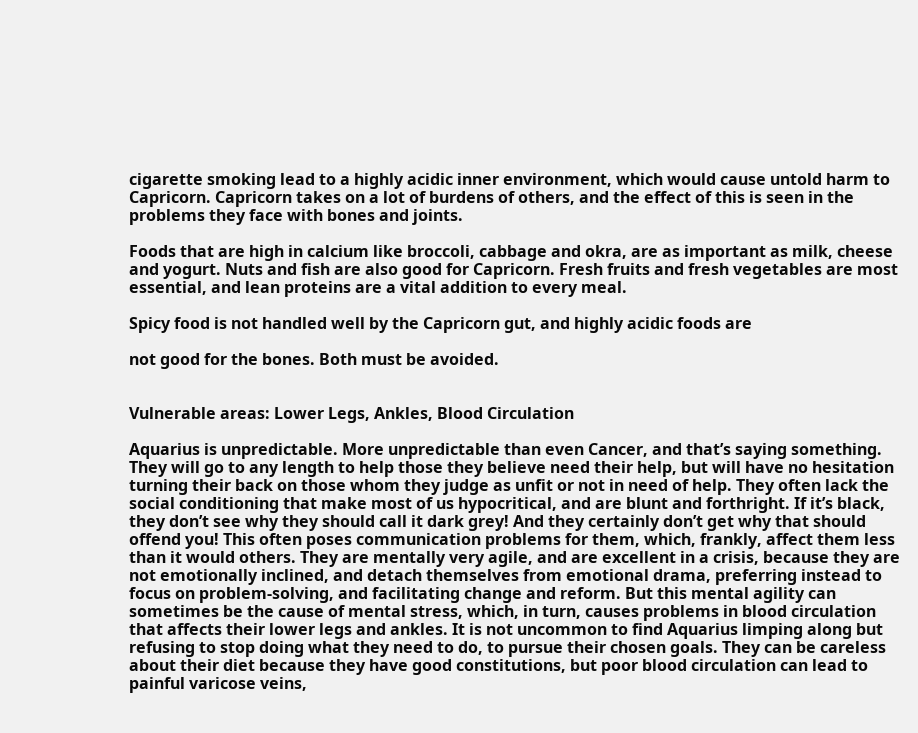cigarette smoking lead to a highly acidic inner environment, which would cause untold harm to Capricorn. Capricorn takes on a lot of burdens of others, and the effect of this is seen in the problems they face with bones and joints.

Foods that are high in calcium like broccoli, cabbage and okra, are as important as milk, cheese and yogurt. Nuts and fish are also good for Capricorn. Fresh fruits and fresh vegetables are most essential, and lean proteins are a vital addition to every meal.

Spicy food is not handled well by the Capricorn gut, and highly acidic foods are

not good for the bones. Both must be avoided.


Vulnerable areas: Lower Legs, Ankles, Blood Circulation

Aquarius is unpredictable. More unpredictable than even Cancer, and that’s saying something. They will go to any length to help those they believe need their help, but will have no hesitation turning their back on those whom they judge as unfit or not in need of help. They often lack the social conditioning that make most of us hypocritical, and are blunt and forthright. If it’s black, they don’t see why they should call it dark grey! And they certainly don’t get why that should offend you! This often poses communication problems for them, which, frankly, affect them less than it would others. They are mentally very agile, and are excellent in a crisis, because they are not emotionally inclined, and detach themselves from emotional drama, preferring instead to focus on problem-solving, and facilitating change and reform. But this mental agility can sometimes be the cause of mental stress, which, in turn, causes problems in blood circulation that affects their lower legs and ankles. It is not uncommon to find Aquarius limping along but refusing to stop doing what they need to do, to pursue their chosen goals. They can be careless about their diet because they have good constitutions, but poor blood circulation can lead to painful varicose veins,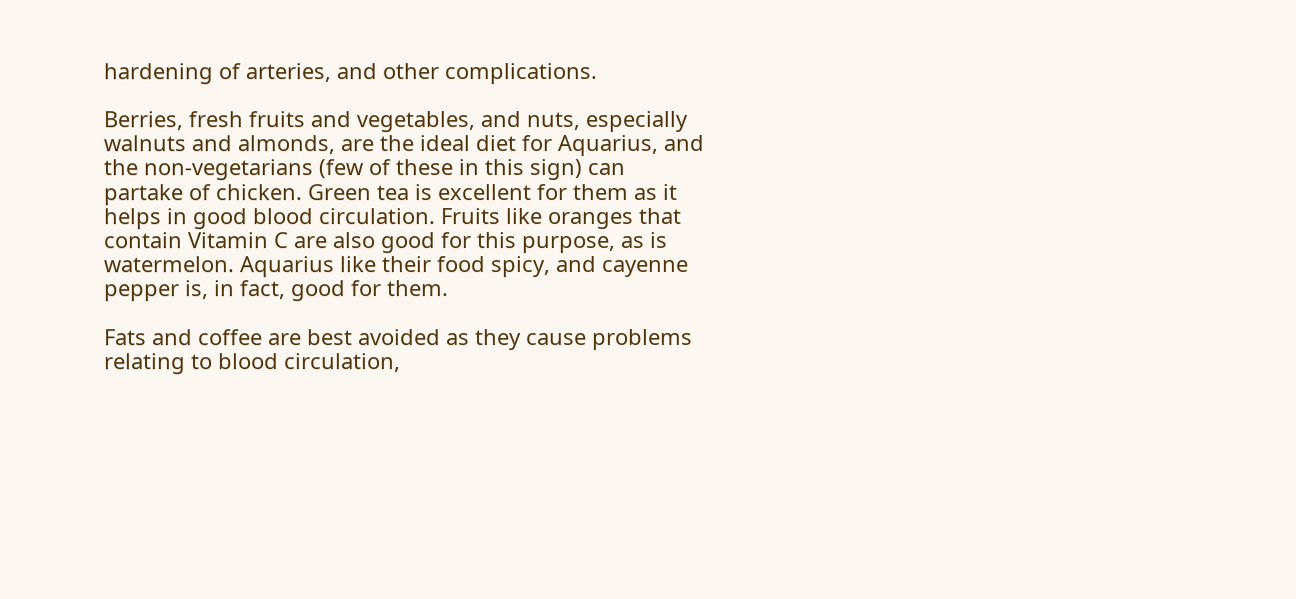hardening of arteries, and other complications.

Berries, fresh fruits and vegetables, and nuts, especially walnuts and almonds, are the ideal diet for Aquarius, and the non-vegetarians (few of these in this sign) can partake of chicken. Green tea is excellent for them as it helps in good blood circulation. Fruits like oranges that contain Vitamin C are also good for this purpose, as is watermelon. Aquarius like their food spicy, and cayenne pepper is, in fact, good for them.

Fats and coffee are best avoided as they cause problems relating to blood circulation,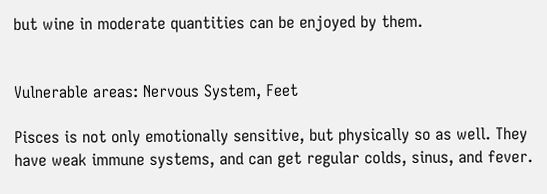but wine in moderate quantities can be enjoyed by them.


Vulnerable areas: Nervous System, Feet

Pisces is not only emotionally sensitive, but physically so as well. They have weak immune systems, and can get regular colds, sinus, and fever.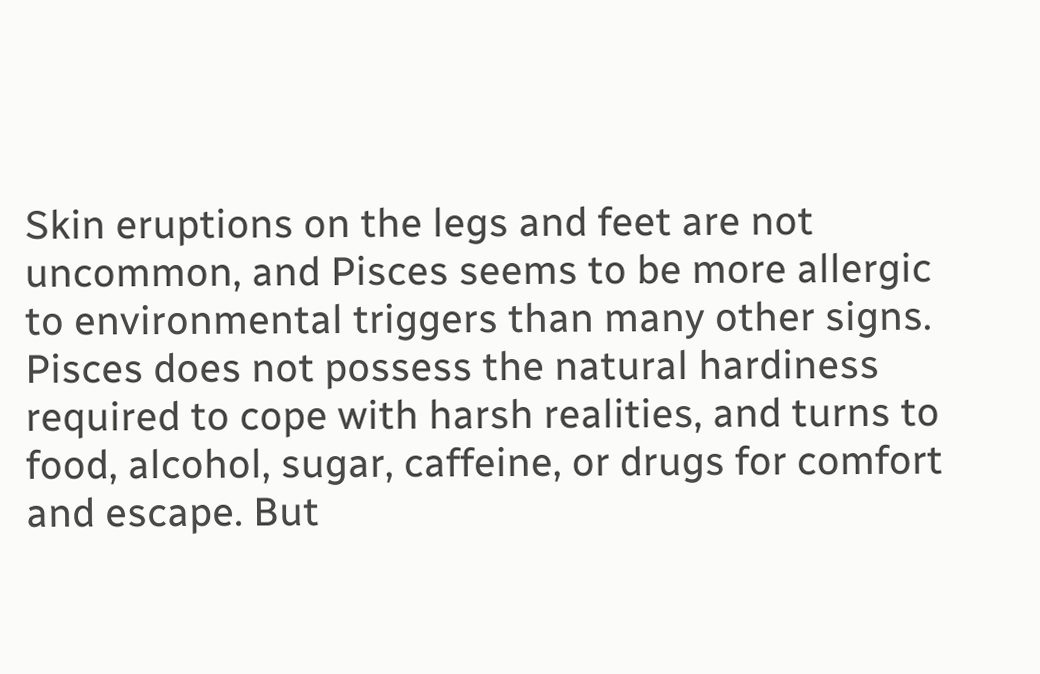Skin eruptions on the legs and feet are not uncommon, and Pisces seems to be more allergic to environmental triggers than many other signs. Pisces does not possess the natural hardiness required to cope with harsh realities, and turns to food, alcohol, sugar, caffeine, or drugs for comfort and escape. But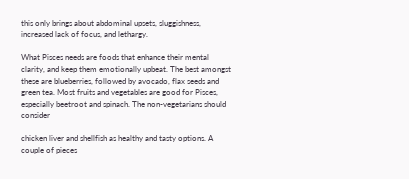this only brings about abdominal upsets, sluggishness, increased lack of focus, and lethargy.

What Pisces needs are foods that enhance their mental clarity, and keep them emotionally upbeat. The best amongst these are blueberries, followed by avocado, flax seeds and green tea. Most fruits and vegetables are good for Pisces, especially beetroot and spinach. The non-vegetarians should consider

chicken liver and shellfish as healthy and tasty options. A couple of pieces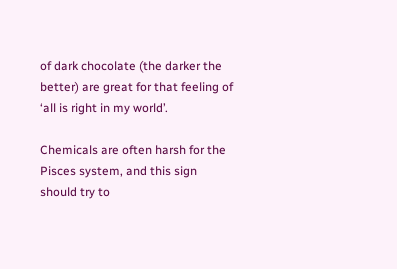of dark chocolate (the darker the better) are great for that feeling of ‘all is right in my world’.

Chemicals are often harsh for the Pisces system, and this sign should try to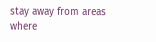stay away from areas where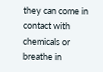they can come in contact with chemicals or breathe in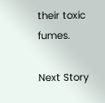their toxic fumes.

Next Story